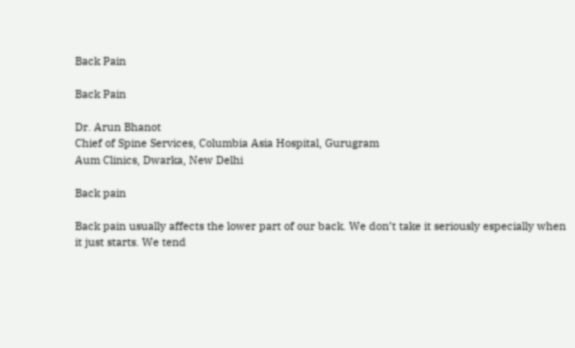Back Pain

Back Pain

Dr. Arun Bhanot
Chief of Spine Services, Columbia Asia Hospital, Gurugram
Aum Clinics, Dwarka, New Delhi

Back pain

Back pain usually affects the lower part of our back. We don’t take it seriously especially when it just starts. We tend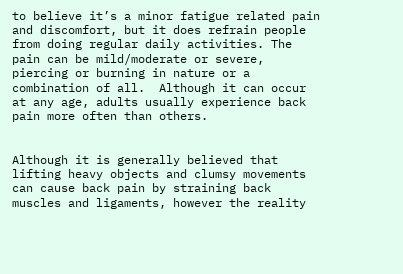to believe it’s a minor fatigue related pain and discomfort, but it does refrain people from doing regular daily activities. The pain can be mild/moderate or severe, piercing or burning in nature or a combination of all.  Although it can occur at any age, adults usually experience back pain more often than others.


Although it is generally believed that lifting heavy objects and clumsy movements can cause back pain by straining back muscles and ligaments, however the reality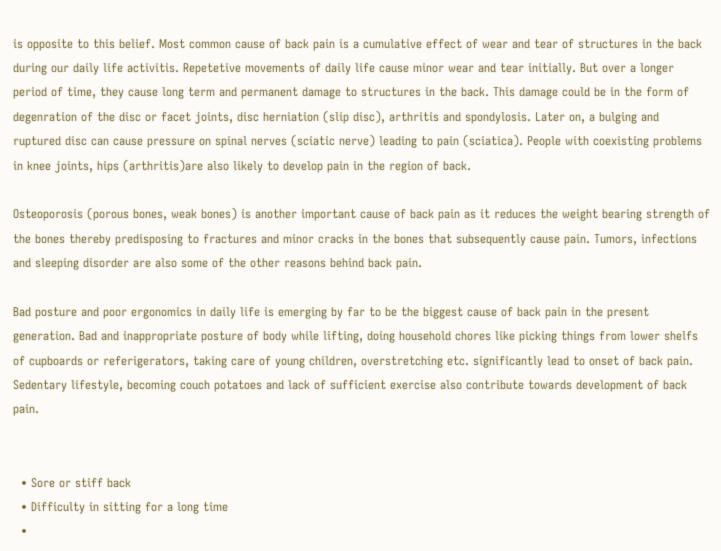is opposite to this belief. Most common cause of back pain is a cumulative effect of wear and tear of structures in the back during our daily life activitis. Repetetive movements of daily life cause minor wear and tear initially. But over a longer period of time, they cause long term and permanent damage to structures in the back. This damage could be in the form of degenration of the disc or facet joints, disc herniation (slip disc), arthritis and spondylosis. Later on, a bulging and ruptured disc can cause pressure on spinal nerves (sciatic nerve) leading to pain (sciatica). People with coexisting problems in knee joints, hips (arthritis)are also likely to develop pain in the region of back.

Osteoporosis (porous bones, weak bones) is another important cause of back pain as it reduces the weight bearing strength of the bones thereby predisposing to fractures and minor cracks in the bones that subsequently cause pain. Tumors, infections and sleeping disorder are also some of the other reasons behind back pain.

Bad posture and poor ergonomics in daily life is emerging by far to be the biggest cause of back pain in the present generation. Bad and inappropriate posture of body while lifting, doing household chores like picking things from lower shelfs of cupboards or referigerators, taking care of young children, overstretching etc. significantly lead to onset of back pain. Sedentary lifestyle, becoming couch potatoes and lack of sufficient exercise also contribute towards development of back pain.


  • Sore or stiff back
  • Difficulty in sitting for a long time
  •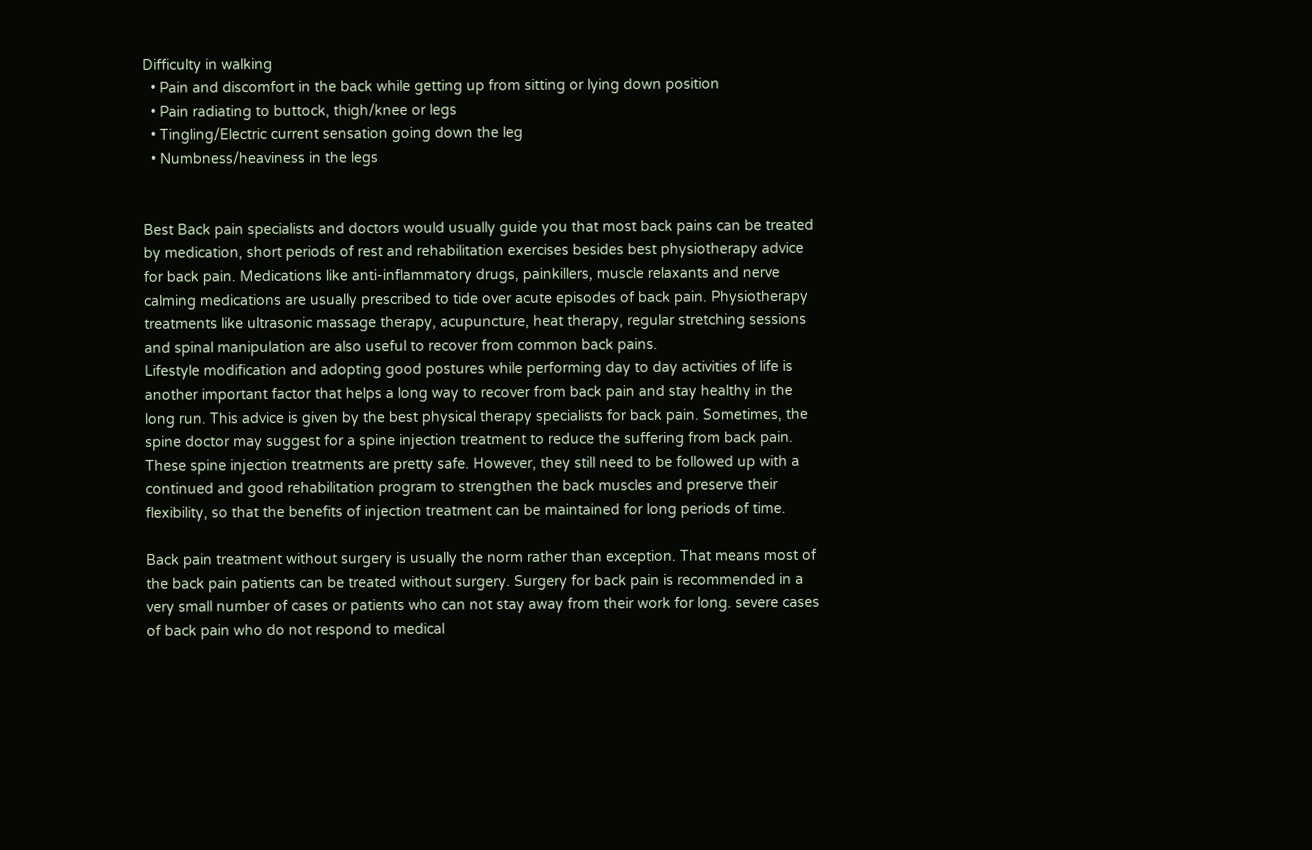Difficulty in walking
  • Pain and discomfort in the back while getting up from sitting or lying down position
  • Pain radiating to buttock, thigh/knee or legs
  • Tingling/Electric current sensation going down the leg
  • Numbness/heaviness in the legs


Best Back pain specialists and doctors would usually guide you that most back pains can be treated by medication, short periods of rest and rehabilitation exercises besides best physiotherapy advice for back pain. Medications like anti-inflammatory drugs, painkillers, muscle relaxants and nerve calming medications are usually prescribed to tide over acute episodes of back pain. Physiotherapy treatments like ultrasonic massage therapy, acupuncture, heat therapy, regular stretching sessions and spinal manipulation are also useful to recover from common back pains.
Lifestyle modification and adopting good postures while performing day to day activities of life is another important factor that helps a long way to recover from back pain and stay healthy in the long run. This advice is given by the best physical therapy specialists for back pain. Sometimes, the spine doctor may suggest for a spine injection treatment to reduce the suffering from back pain. These spine injection treatments are pretty safe. However, they still need to be followed up with a continued and good rehabilitation program to strengthen the back muscles and preserve their flexibility, so that the benefits of injection treatment can be maintained for long periods of time.

Back pain treatment without surgery is usually the norm rather than exception. That means most of the back pain patients can be treated without surgery. Surgery for back pain is recommended in a very small number of cases or patients who can not stay away from their work for long. severe cases of back pain who do not respond to medical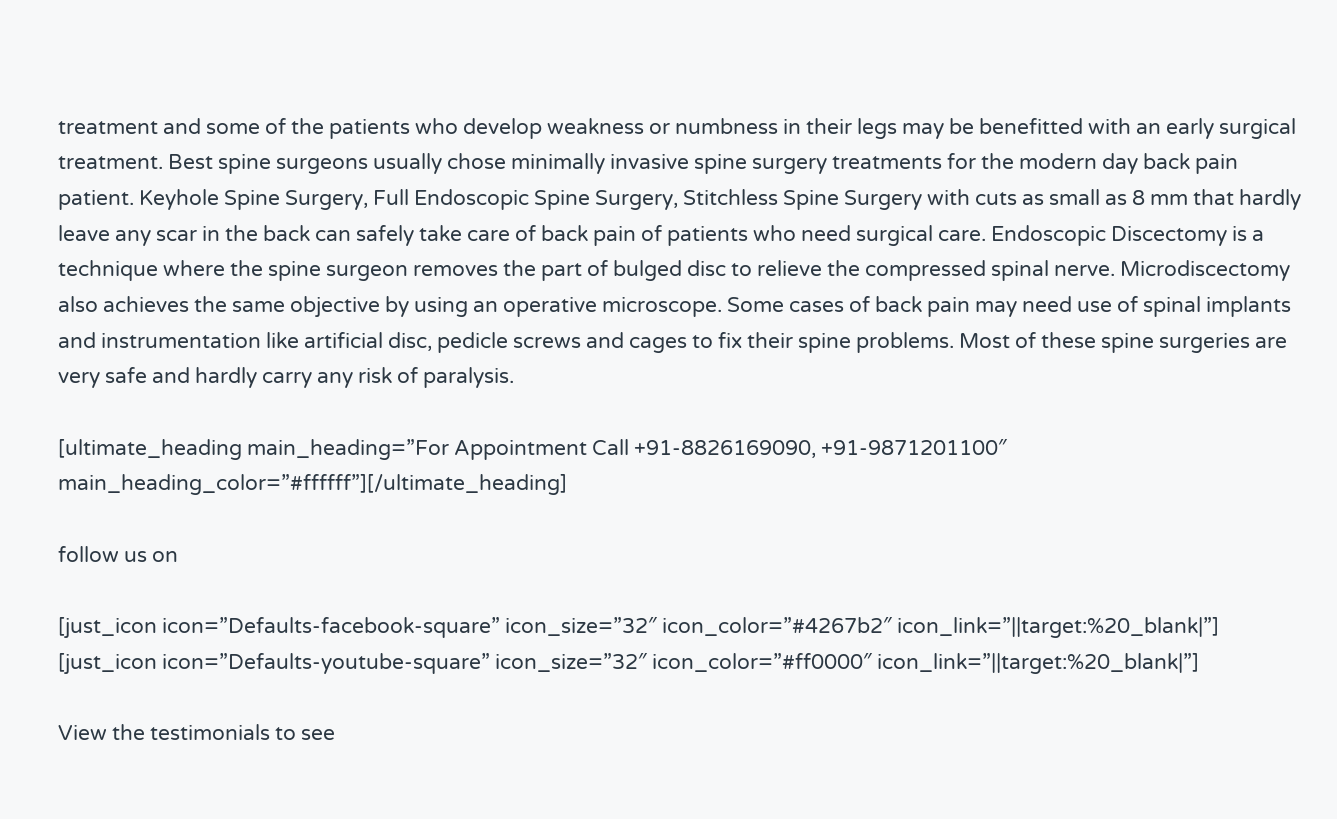treatment and some of the patients who develop weakness or numbness in their legs may be benefitted with an early surgical treatment. Best spine surgeons usually chose minimally invasive spine surgery treatments for the modern day back pain patient. Keyhole Spine Surgery, Full Endoscopic Spine Surgery, Stitchless Spine Surgery with cuts as small as 8 mm that hardly leave any scar in the back can safely take care of back pain of patients who need surgical care. Endoscopic Discectomy is a technique where the spine surgeon removes the part of bulged disc to relieve the compressed spinal nerve. Microdiscectomy also achieves the same objective by using an operative microscope. Some cases of back pain may need use of spinal implants and instrumentation like artificial disc, pedicle screws and cages to fix their spine problems. Most of these spine surgeries are very safe and hardly carry any risk of paralysis.

[ultimate_heading main_heading=”For Appointment Call +91-8826169090, +91-9871201100″ main_heading_color=”#ffffff”][/ultimate_heading]

follow us on

[just_icon icon=”Defaults-facebook-square” icon_size=”32″ icon_color=”#4267b2″ icon_link=”||target:%20_blank|”]
[just_icon icon=”Defaults-youtube-square” icon_size=”32″ icon_color=”#ff0000″ icon_link=”||target:%20_blank|”]

View the testimonials to see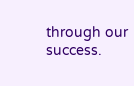through our success.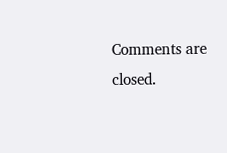Comments are closed.